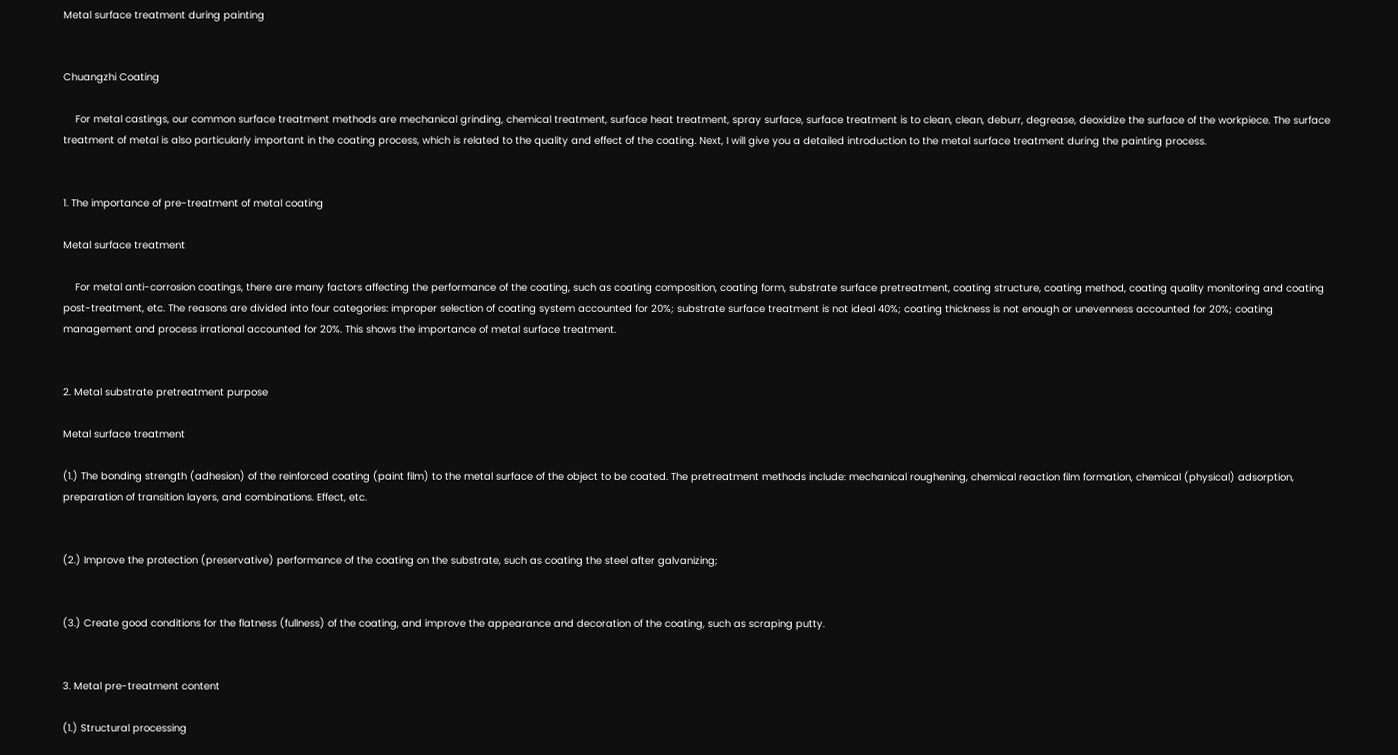Metal surface treatment during painting


Chuangzhi Coating

    For metal castings, our common surface treatment methods are mechanical grinding, chemical treatment, surface heat treatment, spray surface, surface treatment is to clean, clean, deburr, degrease, deoxidize the surface of the workpiece. The surface treatment of metal is also particularly important in the coating process, which is related to the quality and effect of the coating. Next, I will give you a detailed introduction to the metal surface treatment during the painting process.


1. The importance of pre-treatment of metal coating

Metal surface treatment

    For metal anti-corrosion coatings, there are many factors affecting the performance of the coating, such as coating composition, coating form, substrate surface pretreatment, coating structure, coating method, coating quality monitoring and coating post-treatment, etc. The reasons are divided into four categories: improper selection of coating system accounted for 20%; substrate surface treatment is not ideal 40%; coating thickness is not enough or unevenness accounted for 20%; coating management and process irrational accounted for 20%. This shows the importance of metal surface treatment.


2. Metal substrate pretreatment purpose

Metal surface treatment

(1.) The bonding strength (adhesion) of the reinforced coating (paint film) to the metal surface of the object to be coated. The pretreatment methods include: mechanical roughening, chemical reaction film formation, chemical (physical) adsorption, preparation of transition layers, and combinations. Effect, etc.


(2.) Improve the protection (preservative) performance of the coating on the substrate, such as coating the steel after galvanizing;


(3.) Create good conditions for the flatness (fullness) of the coating, and improve the appearance and decoration of the coating, such as scraping putty.


3. Metal pre-treatment content

(1.) Structural processing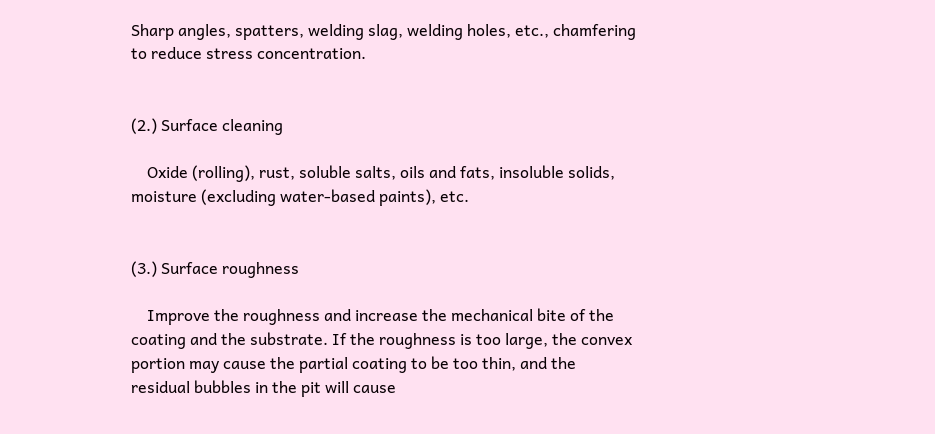Sharp angles, spatters, welding slag, welding holes, etc., chamfering to reduce stress concentration.


(2.) Surface cleaning

    Oxide (rolling), rust, soluble salts, oils and fats, insoluble solids, moisture (excluding water-based paints), etc.


(3.) Surface roughness

    Improve the roughness and increase the mechanical bite of the coating and the substrate. If the roughness is too large, the convex portion may cause the partial coating to be too thin, and the residual bubbles in the pit will cause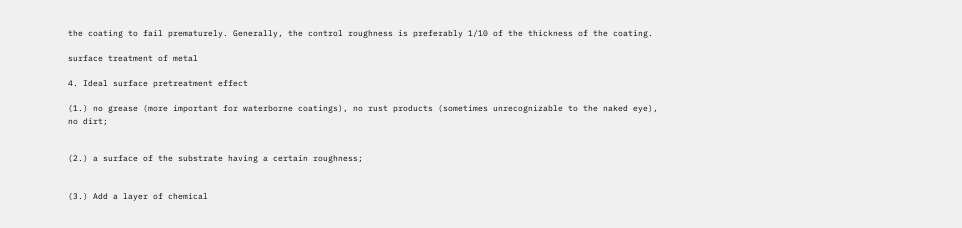the coating to fail prematurely. Generally, the control roughness is preferably 1/10 of the thickness of the coating.

surface treatment of metal

4. Ideal surface pretreatment effect

(1.) no grease (more important for waterborne coatings), no rust products (sometimes unrecognizable to the naked eye), no dirt;


(2.) a surface of the substrate having a certain roughness;


(3.) Add a layer of chemical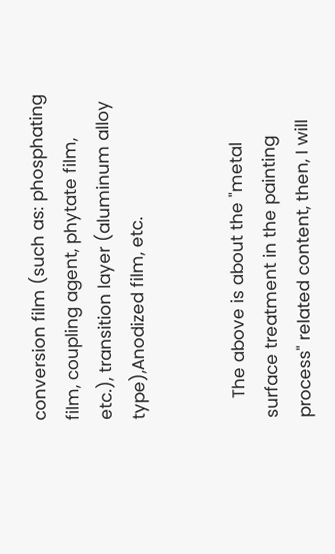conversion film (such as: phosphating film, coupling agent, phytate film, etc.), transition layer (aluminum alloy type),Anodized film, etc.


    The above is about the "metal surface treatment in the painting process" related content, then, I will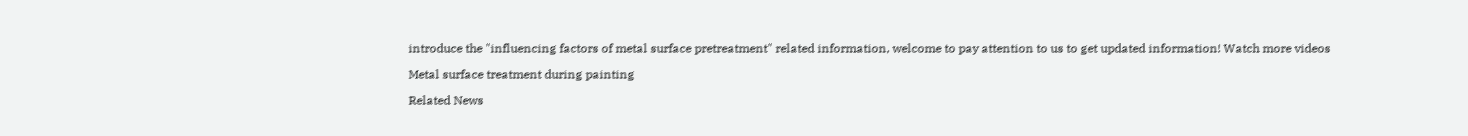introduce the "influencing factors of metal surface pretreatment" related information, welcome to pay attention to us to get updated information! Watch more videos

Metal surface treatment during painting

Related News